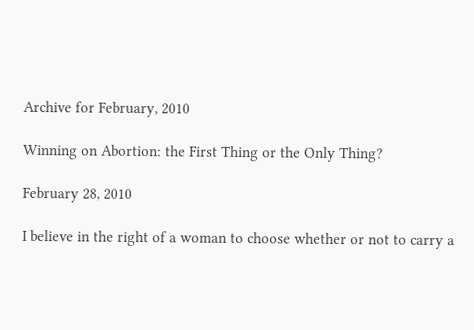Archive for February, 2010

Winning on Abortion: the First Thing or the Only Thing?

February 28, 2010

I believe in the right of a woman to choose whether or not to carry a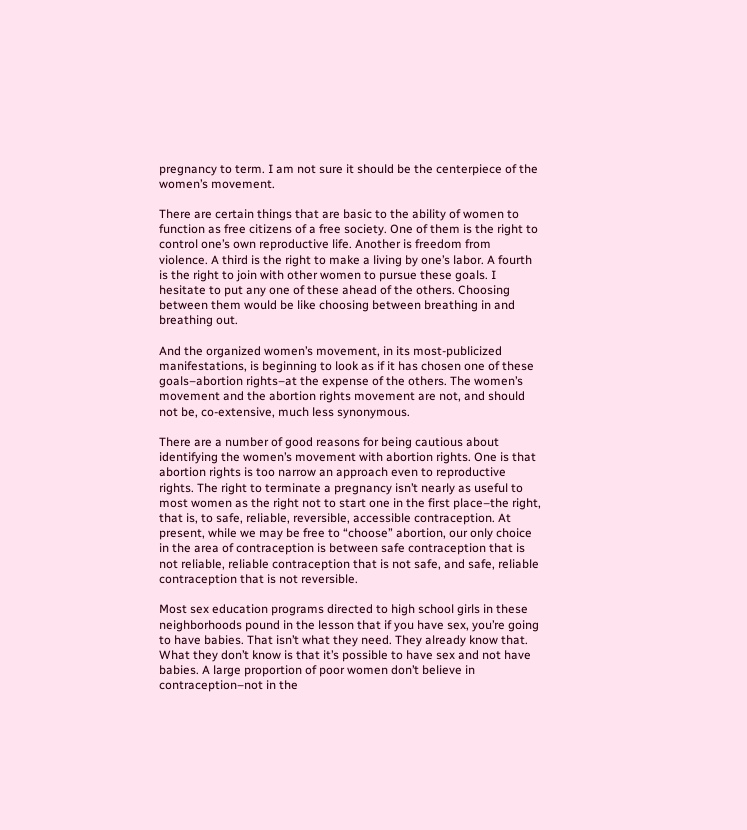pregnancy to term. I am not sure it should be the centerpiece of the women’s movement.

There are certain things that are basic to the ability of women to function as free citizens of a free society. One of them is the right to control one’s own reproductive life. Another is freedom from violence. A third is the right to make a living by one’s labor. A fourth is the right to join with other women to pursue these goals. I hesitate to put any one of these ahead of the others. Choosing between them would be like choosing between breathing in and breathing out.

And the organized women’s movement, in its most-publicized manifestations, is beginning to look as if it has chosen one of these goals–abortion rights–at the expense of the others. The women’s movement and the abortion rights movement are not, and should not be, co-extensive, much less synonymous.

There are a number of good reasons for being cautious about identifying the women’s movement with abortion rights. One is that abortion rights is too narrow an approach even to reproductive rights. The right to terminate a pregnancy isn’t nearly as useful to most women as the right not to start one in the first place–the right, that is, to safe, reliable, reversible, accessible contraception. At present, while we may be free to “choose” abortion, our only choice in the area of contraception is between safe contraception that is not reliable, reliable contraception that is not safe, and safe, reliable contraception that is not reversible.

Most sex education programs directed to high school girls in these neighborhoods pound in the lesson that if you have sex, you’re going to have babies. That isn’t what they need. They already know that. What they don’t know is that it’s possible to have sex and not have babies. A large proportion of poor women don’t believe in contraception–not in the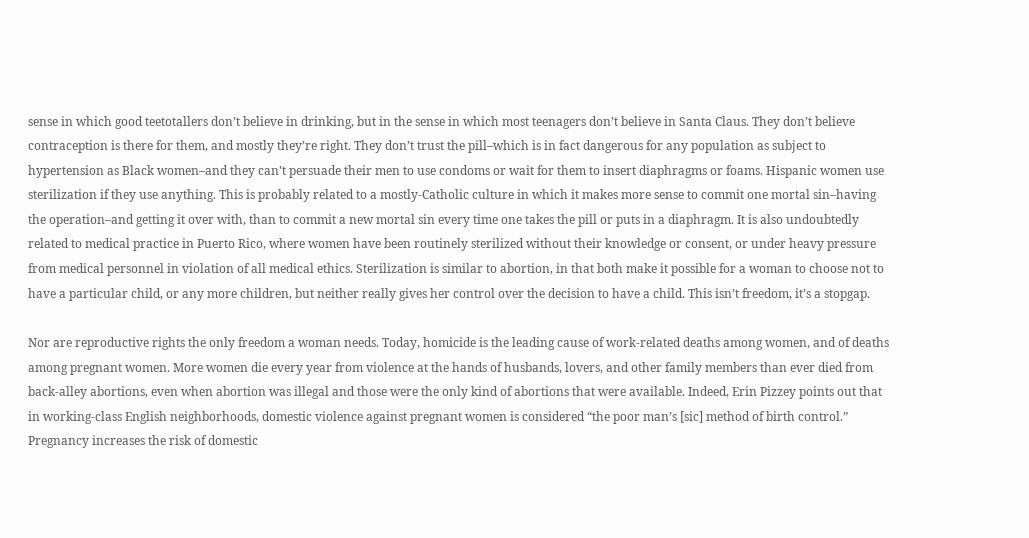sense in which good teetotallers don’t believe in drinking, but in the sense in which most teenagers don’t believe in Santa Claus. They don’t believe contraception is there for them, and mostly they’re right. They don’t trust the pill–which is in fact dangerous for any population as subject to hypertension as Black women–and they can’t persuade their men to use condoms or wait for them to insert diaphragms or foams. Hispanic women use sterilization if they use anything. This is probably related to a mostly-Catholic culture in which it makes more sense to commit one mortal sin–having the operation–and getting it over with, than to commit a new mortal sin every time one takes the pill or puts in a diaphragm. It is also undoubtedly related to medical practice in Puerto Rico, where women have been routinely sterilized without their knowledge or consent, or under heavy pressure from medical personnel in violation of all medical ethics. Sterilization is similar to abortion, in that both make it possible for a woman to choose not to have a particular child, or any more children, but neither really gives her control over the decision to have a child. This isn’t freedom, it’s a stopgap.

Nor are reproductive rights the only freedom a woman needs. Today, homicide is the leading cause of work-related deaths among women, and of deaths among pregnant women. More women die every year from violence at the hands of husbands, lovers, and other family members than ever died from back-alley abortions, even when abortion was illegal and those were the only kind of abortions that were available. Indeed, Erin Pizzey points out that in working-class English neighborhoods, domestic violence against pregnant women is considered “the poor man’s [sic] method of birth control.” Pregnancy increases the risk of domestic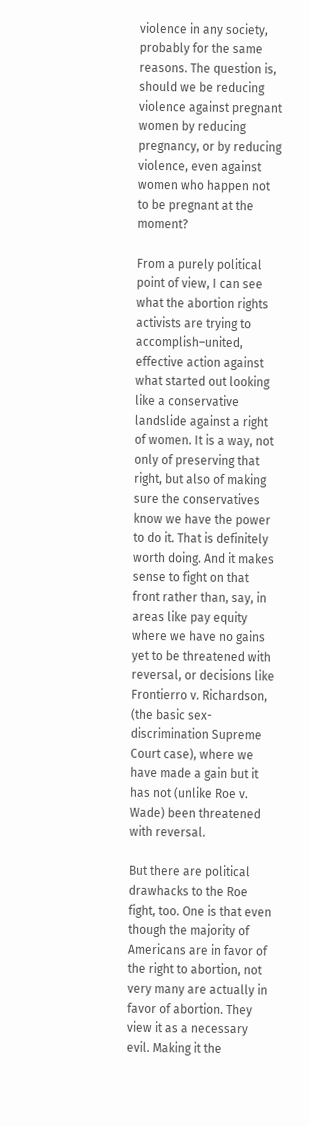violence in any society, probably for the same reasons. The question is, should we be reducing violence against pregnant women by reducing pregnancy, or by reducing violence, even against women who happen not to be pregnant at the moment?

From a purely political point of view, I can see what the abortion rights activists are trying to accomplish–united, effective action against what started out looking like a conservative landslide against a right of women. It is a way, not only of preserving that right, but also of making sure the conservatives know we have the power to do it. That is definitely worth doing. And it makes sense to fight on that front rather than, say, in areas like pay equity where we have no gains yet to be threatened with reversal, or decisions like Frontierro v. Richardson, (the basic sex-discrimination Supreme Court case), where we have made a gain but it has not (unlike Roe v. Wade) been threatened with reversal.

But there are political drawhacks to the Roe fight, too. One is that even though the majority of Americans are in favor of the right to abortion, not very many are actually in favor of abortion. They view it as a necessary evil. Making it the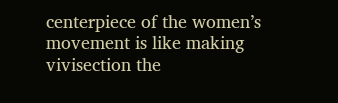centerpiece of the women’s movement is like making vivisection the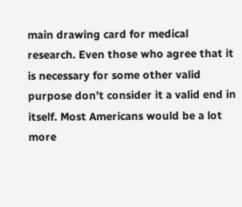main drawing card for medical research. Even those who agree that it is necessary for some other valid purpose don’t consider it a valid end in itself. Most Americans would be a lot more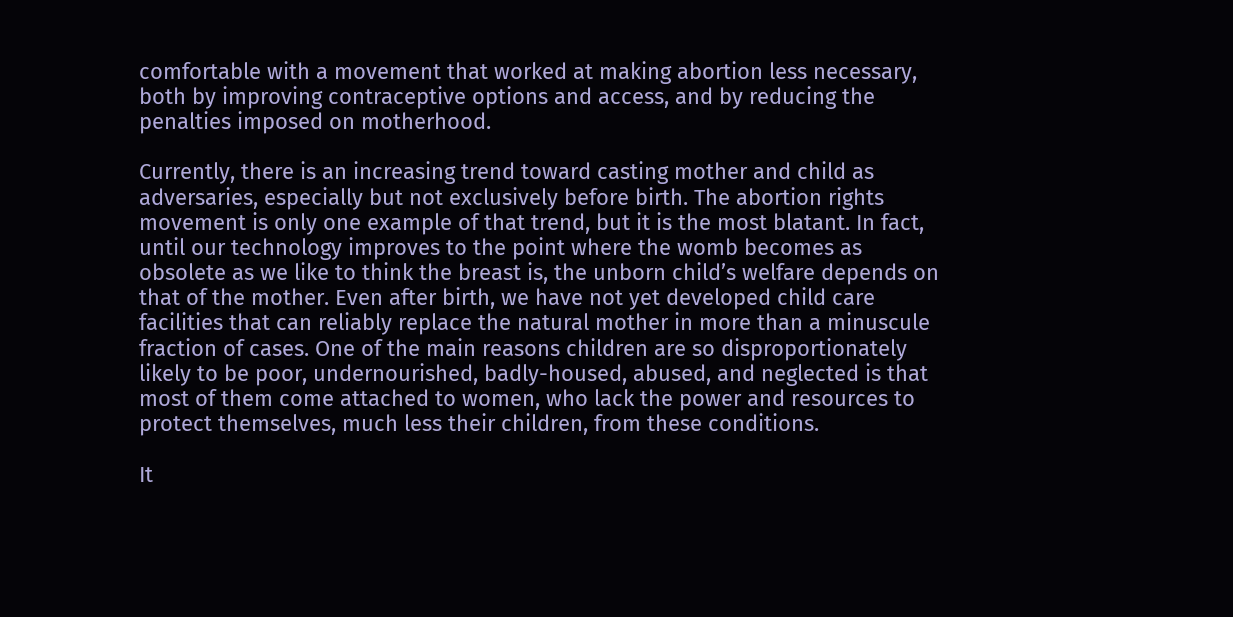comfortable with a movement that worked at making abortion less necessary, both by improving contraceptive options and access, and by reducing the penalties imposed on motherhood.

Currently, there is an increasing trend toward casting mother and child as adversaries, especially but not exclusively before birth. The abortion rights movement is only one example of that trend, but it is the most blatant. In fact, until our technology improves to the point where the womb becomes as obsolete as we like to think the breast is, the unborn child’s welfare depends on that of the mother. Even after birth, we have not yet developed child care facilities that can reliably replace the natural mother in more than a minuscule fraction of cases. One of the main reasons children are so disproportionately likely to be poor, undernourished, badly-housed, abused, and neglected is that most of them come attached to women, who lack the power and resources to protect themselves, much less their children, from these conditions.

It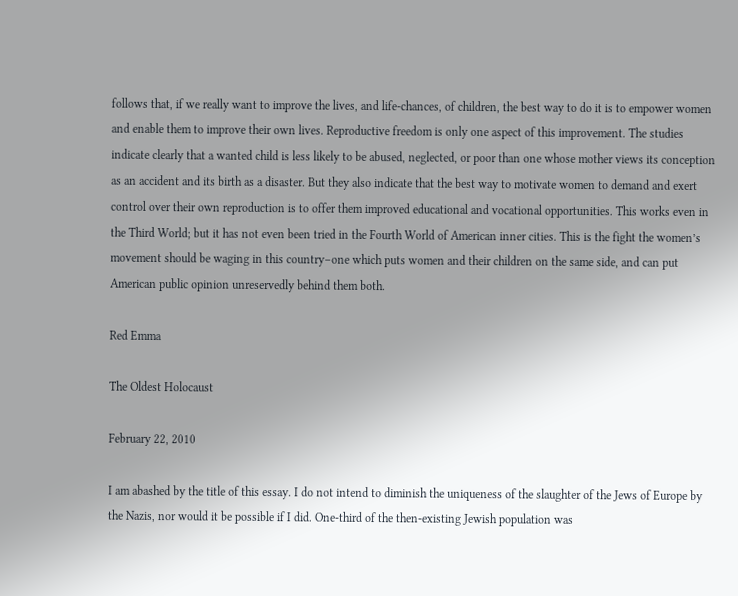follows that, if we really want to improve the lives, and life-chances, of children, the best way to do it is to empower women and enable them to improve their own lives. Reproductive freedom is only one aspect of this improvement. The studies indicate clearly that a wanted child is less likely to be abused, neglected, or poor than one whose mother views its conception as an accident and its birth as a disaster. But they also indicate that the best way to motivate women to demand and exert control over their own reproduction is to offer them improved educational and vocational opportunities. This works even in the Third World; but it has not even been tried in the Fourth World of American inner cities. This is the fight the women’s movement should be waging in this country–one which puts women and their children on the same side, and can put American public opinion unreservedly behind them both.

Red Emma

The Oldest Holocaust

February 22, 2010

I am abashed by the title of this essay. I do not intend to diminish the uniqueness of the slaughter of the Jews of Europe by the Nazis, nor would it be possible if I did. One-third of the then-existing Jewish population was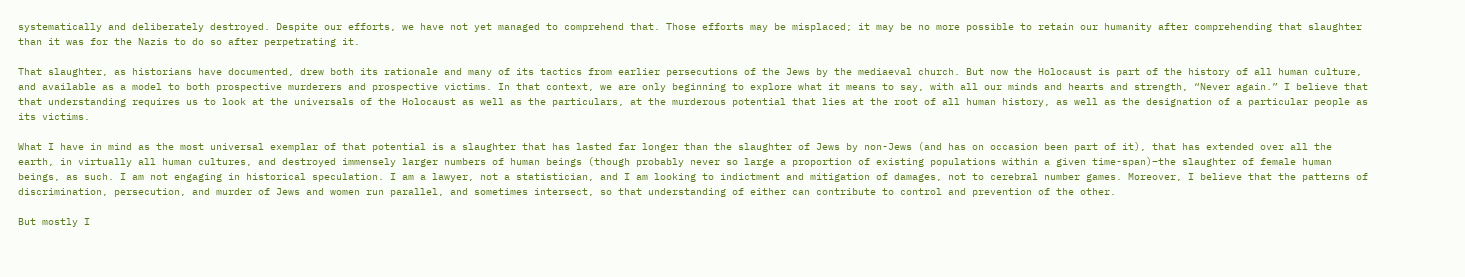systematically and deliberately destroyed. Despite our efforts, we have not yet managed to comprehend that. Those efforts may be misplaced; it may be no more possible to retain our humanity after comprehending that slaughter than it was for the Nazis to do so after perpetrating it.

That slaughter, as historians have documented, drew both its rationale and many of its tactics from earlier persecutions of the Jews by the mediaeval church. But now the Holocaust is part of the history of all human culture, and available as a model to both prospective murderers and prospective victims. In that context, we are only beginning to explore what it means to say, with all our minds and hearts and strength, “Never again.” I believe that that understanding requires us to look at the universals of the Holocaust as well as the particulars, at the murderous potential that lies at the root of all human history, as well as the designation of a particular people as its victims.

What I have in mind as the most universal exemplar of that potential is a slaughter that has lasted far longer than the slaughter of Jews by non-Jews (and has on occasion been part of it), that has extended over all the earth, in virtually all human cultures, and destroyed immensely larger numbers of human beings (though probably never so large a proportion of existing populations within a given time-span)–the slaughter of female human beings, as such. I am not engaging in historical speculation. I am a lawyer, not a statistician, and I am looking to indictment and mitigation of damages, not to cerebral number games. Moreover, I believe that the patterns of discrimination, persecution, and murder of Jews and women run parallel, and sometimes intersect, so that understanding of either can contribute to control and prevention of the other.

But mostly I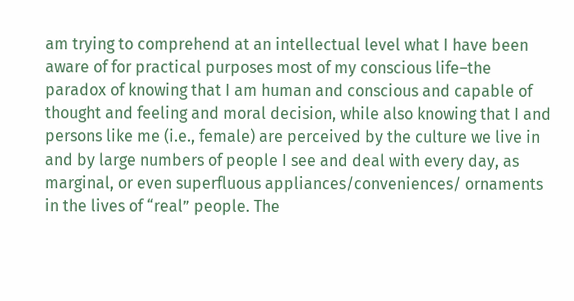am trying to comprehend at an intellectual level what I have been aware of for practical purposes most of my conscious life–the paradox of knowing that I am human and conscious and capable of thought and feeling and moral decision, while also knowing that I and persons like me (i.e., female) are perceived by the culture we live in and by large numbers of people I see and deal with every day, as marginal, or even superfluous appliances/conveniences/ ornaments in the lives of “real” people. The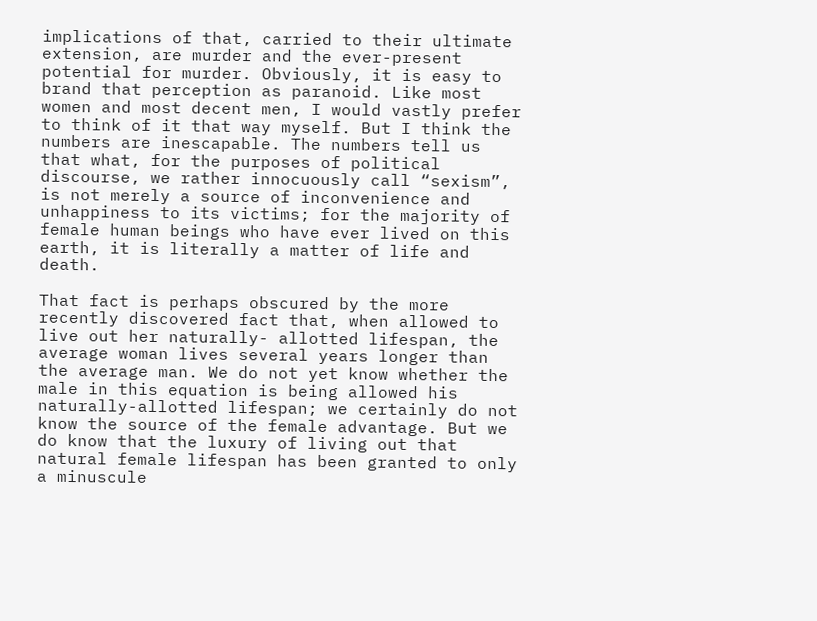implications of that, carried to their ultimate extension, are murder and the ever-present potential for murder. Obviously, it is easy to brand that perception as paranoid. Like most women and most decent men, I would vastly prefer to think of it that way myself. But I think the numbers are inescapable. The numbers tell us that what, for the purposes of political discourse, we rather innocuously call “sexism”, is not merely a source of inconvenience and unhappiness to its victims; for the majority of female human beings who have ever lived on this earth, it is literally a matter of life and death.

That fact is perhaps obscured by the more recently discovered fact that, when allowed to live out her naturally- allotted lifespan, the average woman lives several years longer than the average man. We do not yet know whether the male in this equation is being allowed his naturally-allotted lifespan; we certainly do not know the source of the female advantage. But we do know that the luxury of living out that natural female lifespan has been granted to only a minuscule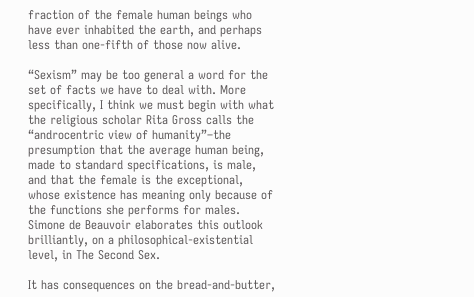fraction of the female human beings who have ever inhabited the earth, and perhaps less than one-fifth of those now alive.

“Sexism” may be too general a word for the set of facts we have to deal with. More specifically, I think we must begin with what the religious scholar Rita Gross calls the “androcentric view of humanity”–the presumption that the average human being, made to standard specifications, is male, and that the female is the exceptional, whose existence has meaning only because of the functions she performs for males. Simone de Beauvoir elaborates this outlook brilliantly, on a philosophical-existential level, in The Second Sex.

It has consequences on the bread-and-butter,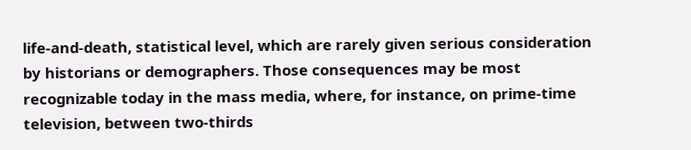life-and-death, statistical level, which are rarely given serious consideration by historians or demographers. Those consequences may be most recognizable today in the mass media, where, for instance, on prime-time television, between two-thirds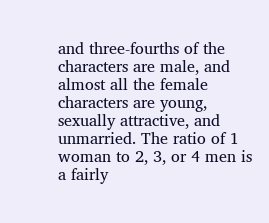and three-fourths of the characters are male, and almost all the female characters are young, sexually attractive, and unmarried. The ratio of 1 woman to 2, 3, or 4 men is a fairly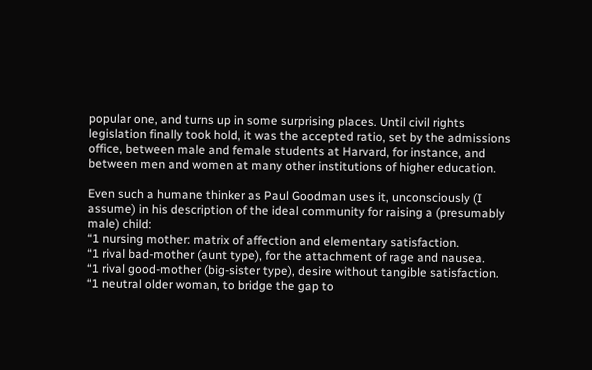popular one, and turns up in some surprising places. Until civil rights legislation finally took hold, it was the accepted ratio, set by the admissions office, between male and female students at Harvard, for instance, and between men and women at many other institutions of higher education.

Even such a humane thinker as Paul Goodman uses it, unconsciously (I assume) in his description of the ideal community for raising a (presumably male) child:
“1 nursing mother: matrix of affection and elementary satisfaction.
“1 rival bad-mother (aunt type), for the attachment of rage and nausea.
“1 rival good-mother (big-sister type), desire without tangible satisfaction.
“1 neutral older woman, to bridge the gap to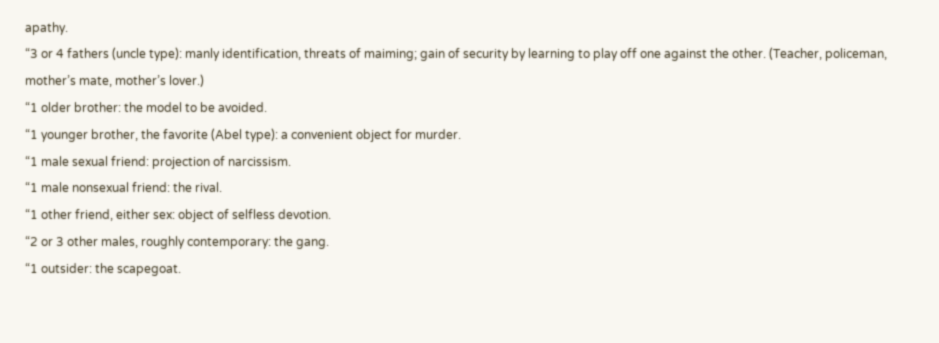apathy.
“3 or 4 fathers (uncle type): manly identification, threats of maiming; gain of security by learning to play off one against the other. (Teacher, policeman, mother’s mate, mother’s lover.)
“1 older brother: the model to be avoided.
“1 younger brother, the favorite (Abel type): a convenient object for murder.
“1 male sexual friend: projection of narcissism.
“1 male nonsexual friend: the rival.
“1 other friend, either sex: object of selfless devotion.
“2 or 3 other males, roughly contemporary: the gang.
“1 outsider: the scapegoat.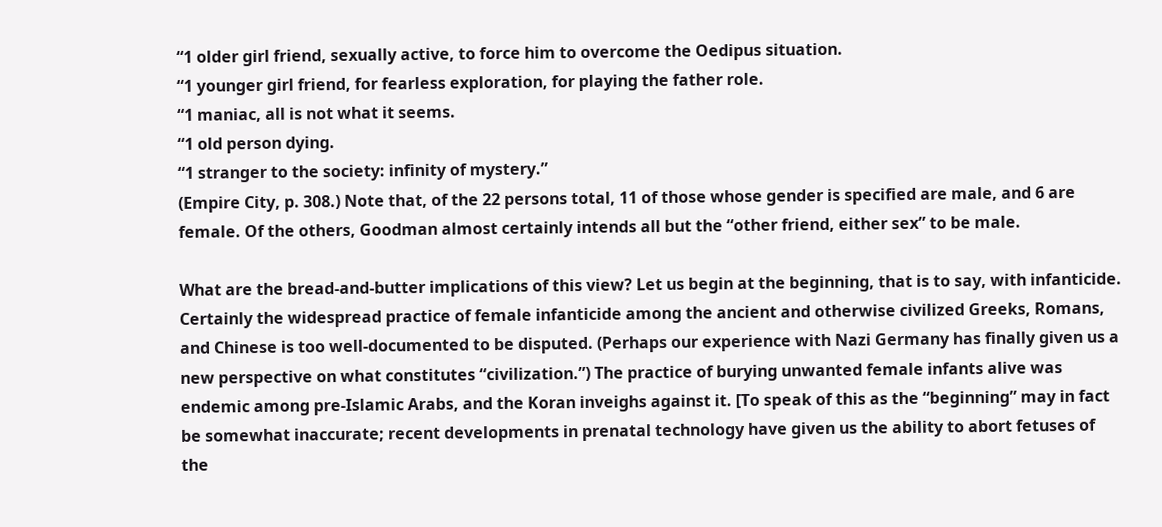“1 older girl friend, sexually active, to force him to overcome the Oedipus situation.
“1 younger girl friend, for fearless exploration, for playing the father role.
“1 maniac, all is not what it seems.
“1 old person dying.
“1 stranger to the society: infinity of mystery.”
(Empire City, p. 308.) Note that, of the 22 persons total, 11 of those whose gender is specified are male, and 6 are female. Of the others, Goodman almost certainly intends all but the “other friend, either sex” to be male.

What are the bread-and-butter implications of this view? Let us begin at the beginning, that is to say, with infanticide. Certainly the widespread practice of female infanticide among the ancient and otherwise civilized Greeks, Romans, and Chinese is too well-documented to be disputed. (Perhaps our experience with Nazi Germany has finally given us a new perspective on what constitutes “civilization.”) The practice of burying unwanted female infants alive was endemic among pre-Islamic Arabs, and the Koran inveighs against it. [To speak of this as the “beginning” may in fact be somewhat inaccurate; recent developments in prenatal technology have given us the ability to abort fetuses of the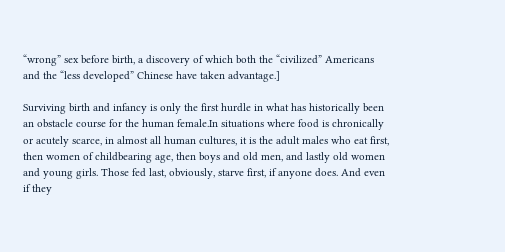“wrong” sex before birth, a discovery of which both the “civilized” Americans and the “less developed” Chinese have taken advantage.]

Surviving birth and infancy is only the first hurdle in what has historically been an obstacle course for the human female.In situations where food is chronically or acutely scarce, in almost all human cultures, it is the adult males who eat first, then women of childbearing age, then boys and old men, and lastly old women and young girls. Those fed last, obviously, starve first, if anyone does. And even if they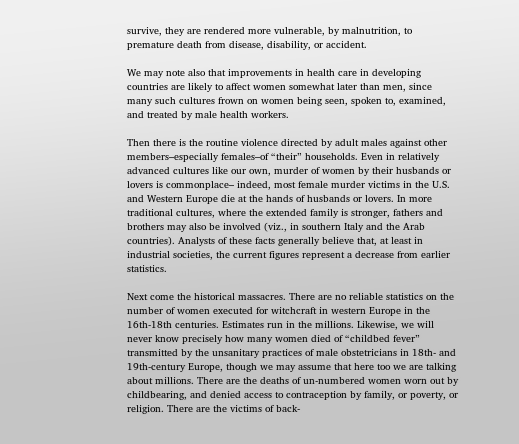survive, they are rendered more vulnerable, by malnutrition, to premature death from disease, disability, or accident.

We may note also that improvements in health care in developing countries are likely to affect women somewhat later than men, since many such cultures frown on women being seen, spoken to, examined, and treated by male health workers.

Then there is the routine violence directed by adult males against other members–especially females–of “their” households. Even in relatively advanced cultures like our own, murder of women by their husbands or lovers is commonplace– indeed, most female murder victims in the U.S. and Western Europe die at the hands of husbands or lovers. In more traditional cultures, where the extended family is stronger, fathers and brothers may also be involved (viz., in southern Italy and the Arab countries). Analysts of these facts generally believe that, at least in industrial societies, the current figures represent a decrease from earlier statistics.

Next come the historical massacres. There are no reliable statistics on the number of women executed for witchcraft in western Europe in the 16th-18th centuries. Estimates run in the millions. Likewise, we will never know precisely how many women died of “childbed fever” transmitted by the unsanitary practices of male obstetricians in 18th- and 19th-century Europe, though we may assume that here too we are talking about millions. There are the deaths of un-numbered women worn out by childbearing, and denied access to contraception by family, or poverty, or religion. There are the victims of back-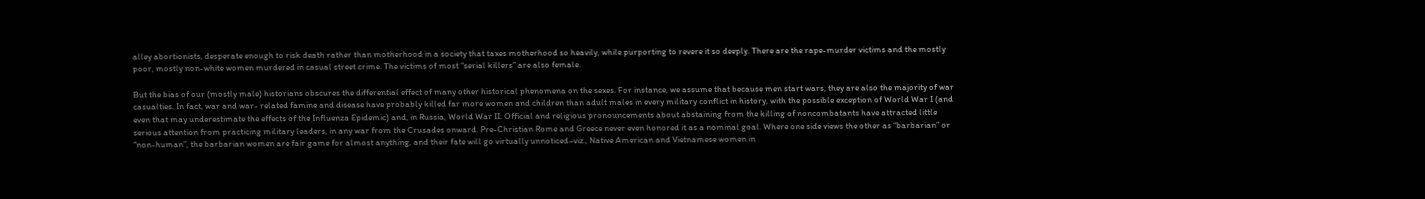alley abortionists, desperate enough to risk death rather than motherhood in a society that taxes motherhood so heavily, while purporting to revere it so deeply. There are the rape-murder victims and the mostly poor, mostly non-white women murdered in casual street crime. The victims of most “serial killers” are also female.

But the bias of our (mostly male) historians obscures the differential effect of many other historical phenomena on the sexes. For instance, we assume that because men start wars, they are also the majority of war casualties. In fact, war and war- related famine and disease have probably killed far more women and children than adult males in every military conflict in history, with the possible exception of World War I (and even that may underestimate the effects of the Influenza Epidemic) and, in Russia, World War II. Official and religious pronouncements about abstaining from the killing of noncombatants have attracted little serious attention from practicing military leaders, in any war from the Crusades onward. Pre-Christian Rome and Greece never even honored it as a nominal goal. Where one side views the other as “barbarian” or “non-human”, the barbarian women are fair game for almost anything, and their fate will go virtually unnoticed–viz., Native American and Vietnamese women in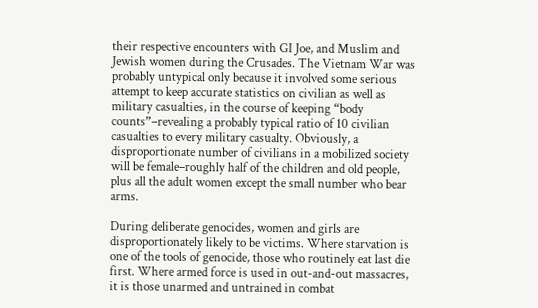their respective encounters with GI Joe, and Muslim and Jewish women during the Crusades. The Vietnam War was probably untypical only because it involved some serious attempt to keep accurate statistics on civilian as well as military casualties, in the course of keeping “body counts”–revealing a probably typical ratio of 10 civilian casualties to every military casualty. Obviously, a disproportionate number of civilians in a mobilized society will be female–roughly half of the children and old people, plus all the adult women except the small number who bear arms.

During deliberate genocides, women and girls are disproportionately likely to be victims. Where starvation is one of the tools of genocide, those who routinely eat last die first. Where armed force is used in out-and-out massacres, it is those unarmed and untrained in combat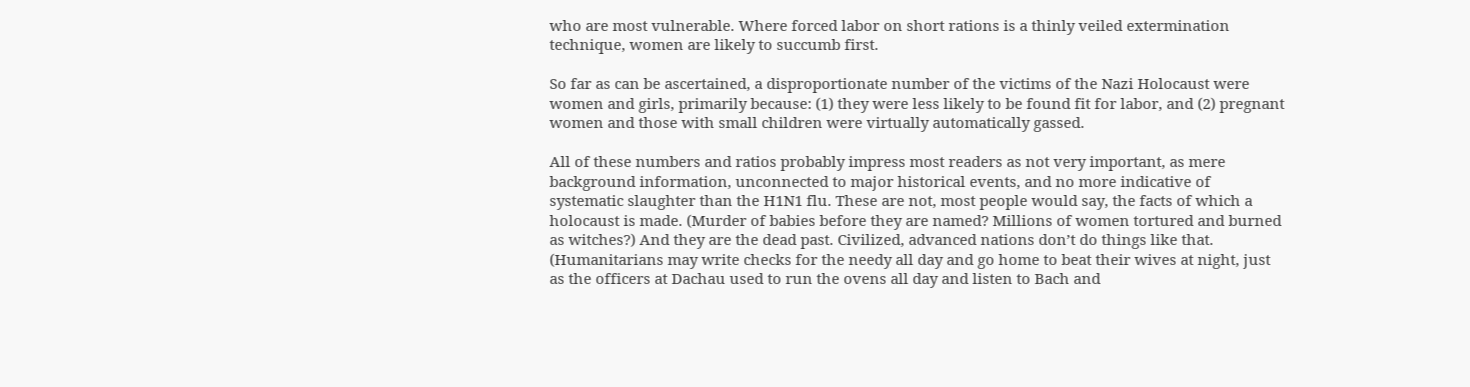who are most vulnerable. Where forced labor on short rations is a thinly veiled extermination technique, women are likely to succumb first.

So far as can be ascertained, a disproportionate number of the victims of the Nazi Holocaust were women and girls, primarily because: (1) they were less likely to be found fit for labor, and (2) pregnant women and those with small children were virtually automatically gassed.

All of these numbers and ratios probably impress most readers as not very important, as mere background information, unconnected to major historical events, and no more indicative of systematic slaughter than the H1N1 flu. These are not, most people would say, the facts of which a holocaust is made. (Murder of babies before they are named? Millions of women tortured and burned as witches?) And they are the dead past. Civilized, advanced nations don’t do things like that. (Humanitarians may write checks for the needy all day and go home to beat their wives at night, just as the officers at Dachau used to run the ovens all day and listen to Bach and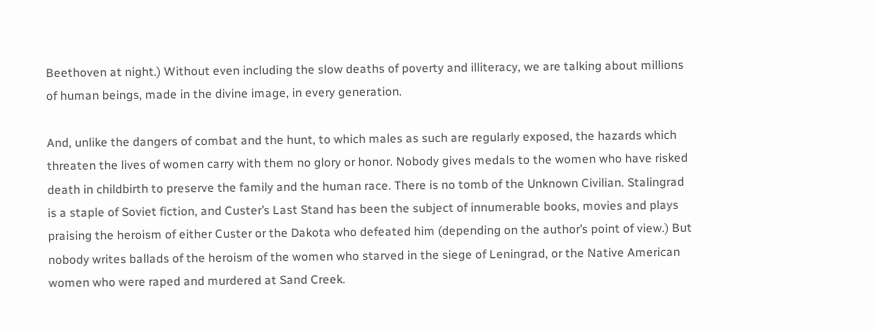Beethoven at night.) Without even including the slow deaths of poverty and illiteracy, we are talking about millions of human beings, made in the divine image, in every generation.

And, unlike the dangers of combat and the hunt, to which males as such are regularly exposed, the hazards which threaten the lives of women carry with them no glory or honor. Nobody gives medals to the women who have risked death in childbirth to preserve the family and the human race. There is no tomb of the Unknown Civilian. Stalingrad is a staple of Soviet fiction, and Custer’s Last Stand has been the subject of innumerable books, movies and plays praising the heroism of either Custer or the Dakota who defeated him (depending on the author’s point of view.) But nobody writes ballads of the heroism of the women who starved in the siege of Leningrad, or the Native American women who were raped and murdered at Sand Creek.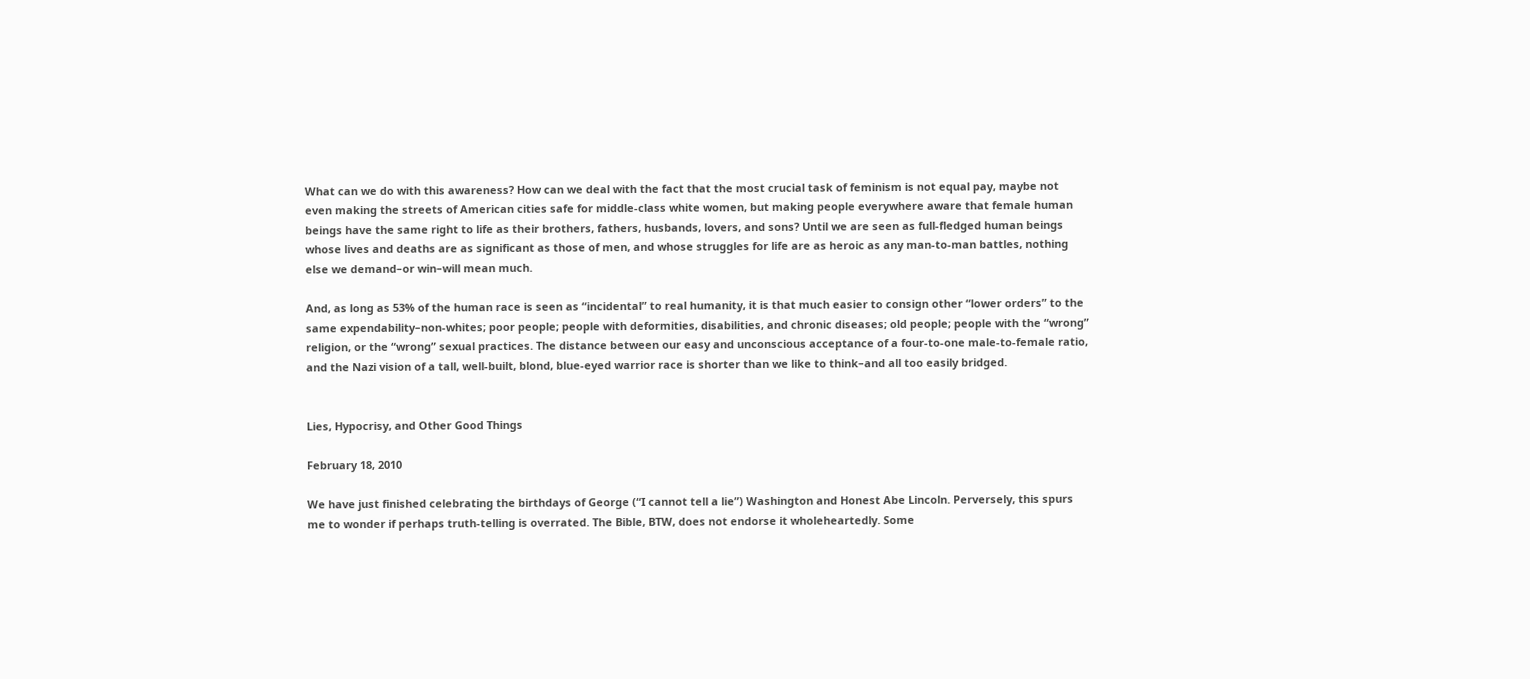What can we do with this awareness? How can we deal with the fact that the most crucial task of feminism is not equal pay, maybe not even making the streets of American cities safe for middle-class white women, but making people everywhere aware that female human beings have the same right to life as their brothers, fathers, husbands, lovers, and sons? Until we are seen as full-fledged human beings whose lives and deaths are as significant as those of men, and whose struggles for life are as heroic as any man-to-man battles, nothing else we demand–or win–will mean much.

And, as long as 53% of the human race is seen as “incidental” to real humanity, it is that much easier to consign other “lower orders” to the same expendability–non-whites; poor people; people with deformities, disabilities, and chronic diseases; old people; people with the “wrong” religion, or the “wrong” sexual practices. The distance between our easy and unconscious acceptance of a four-to-one male-to-female ratio, and the Nazi vision of a tall, well-built, blond, blue-eyed warrior race is shorter than we like to think–and all too easily bridged.


Lies, Hypocrisy, and Other Good Things

February 18, 2010

We have just finished celebrating the birthdays of George (“I cannot tell a lie”) Washington and Honest Abe Lincoln. Perversely, this spurs me to wonder if perhaps truth-telling is overrated. The Bible, BTW, does not endorse it wholeheartedly. Some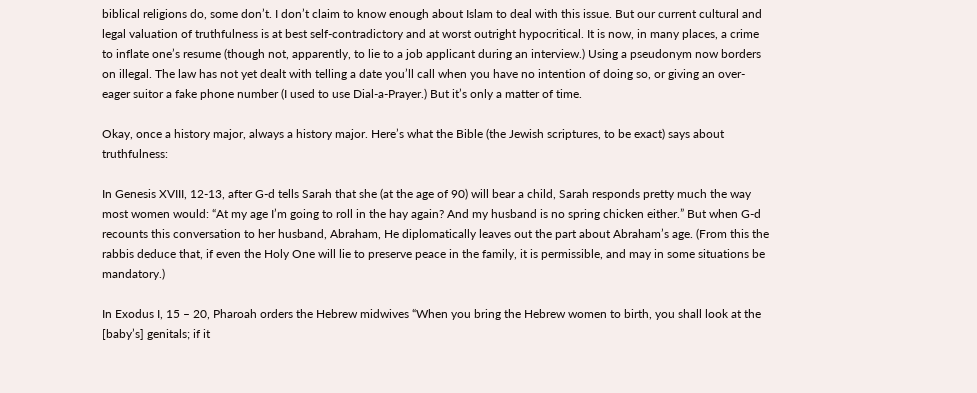biblical religions do, some don’t. I don’t claim to know enough about Islam to deal with this issue. But our current cultural and legal valuation of truthfulness is at best self-contradictory and at worst outright hypocritical. It is now, in many places, a crime to inflate one’s resume (though not, apparently, to lie to a job applicant during an interview.) Using a pseudonym now borders on illegal. The law has not yet dealt with telling a date you’ll call when you have no intention of doing so, or giving an over-eager suitor a fake phone number (I used to use Dial-a-Prayer.) But it’s only a matter of time.

Okay, once a history major, always a history major. Here’s what the Bible (the Jewish scriptures, to be exact) says about truthfulness:

In Genesis XVIII, 12-13, after G-d tells Sarah that she (at the age of 90) will bear a child, Sarah responds pretty much the way most women would: “At my age I’m going to roll in the hay again? And my husband is no spring chicken either.” But when G-d recounts this conversation to her husband, Abraham, He diplomatically leaves out the part about Abraham’s age. (From this the rabbis deduce that, if even the Holy One will lie to preserve peace in the family, it is permissible, and may in some situations be mandatory.)

In Exodus I, 15 – 20, Pharoah orders the Hebrew midwives “When you bring the Hebrew women to birth, you shall look at the [baby’s] genitals; if it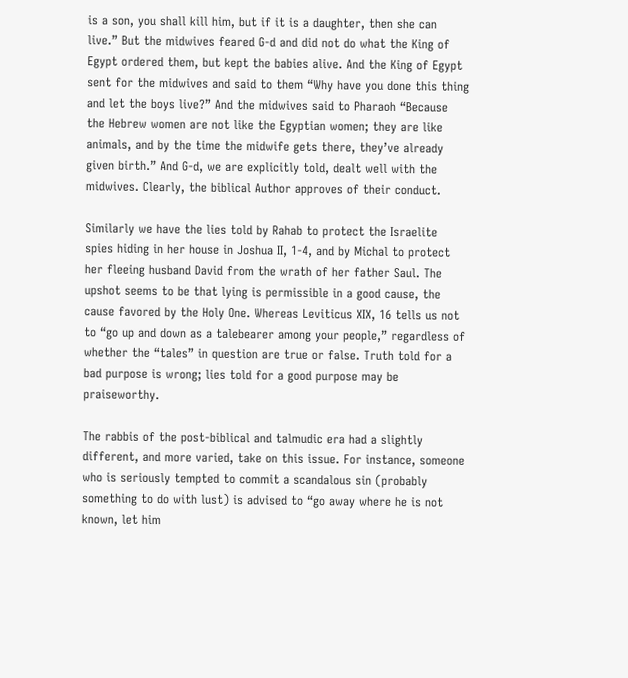is a son, you shall kill him, but if it is a daughter, then she can live.” But the midwives feared G-d and did not do what the King of Egypt ordered them, but kept the babies alive. And the King of Egypt sent for the midwives and said to them “Why have you done this thing and let the boys live?” And the midwives said to Pharaoh “Because the Hebrew women are not like the Egyptian women; they are like animals, and by the time the midwife gets there, they’ve already given birth.” And G-d, we are explicitly told, dealt well with the midwives. Clearly, the biblical Author approves of their conduct.

Similarly we have the lies told by Rahab to protect the Israelite spies hiding in her house in Joshua II, 1-4, and by Michal to protect her fleeing husband David from the wrath of her father Saul. The upshot seems to be that lying is permissible in a good cause, the cause favored by the Holy One. Whereas Leviticus XIX, 16 tells us not to “go up and down as a talebearer among your people,” regardless of whether the “tales” in question are true or false. Truth told for a bad purpose is wrong; lies told for a good purpose may be praiseworthy.

The rabbis of the post-biblical and talmudic era had a slightly different, and more varied, take on this issue. For instance, someone who is seriously tempted to commit a scandalous sin (probably something to do with lust) is advised to “go away where he is not known, let him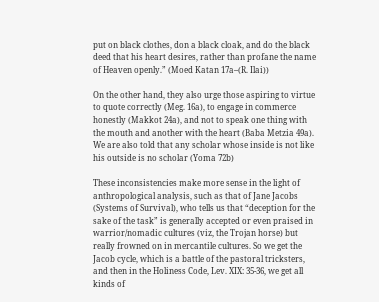put on black clothes, don a black cloak, and do the black deed that his heart desires, rather than profane the name of Heaven openly.” (Moed Katan 17a–(R. Ilai))

On the other hand, they also urge those aspiring to virtue to quote correctly (Meg. 16a), to engage in commerce honestly (Makkot 24a), and not to speak one thing with the mouth and another with the heart (Baba Metzia 49a). We are also told that any scholar whose inside is not like his outside is no scholar (Yoma 72b)

These inconsistencies make more sense in the light of anthropological analysis, such as that of Jane Jacobs (Systems of Survival), who tells us that “deception for the sake of the task” is generally accepted or even praised in warrior/nomadic cultures (viz, the Trojan horse) but really frowned on in mercantile cultures. So we get the Jacob cycle, which is a battle of the pastoral tricksters, and then in the Holiness Code, Lev. XIX: 35-36, we get all kinds of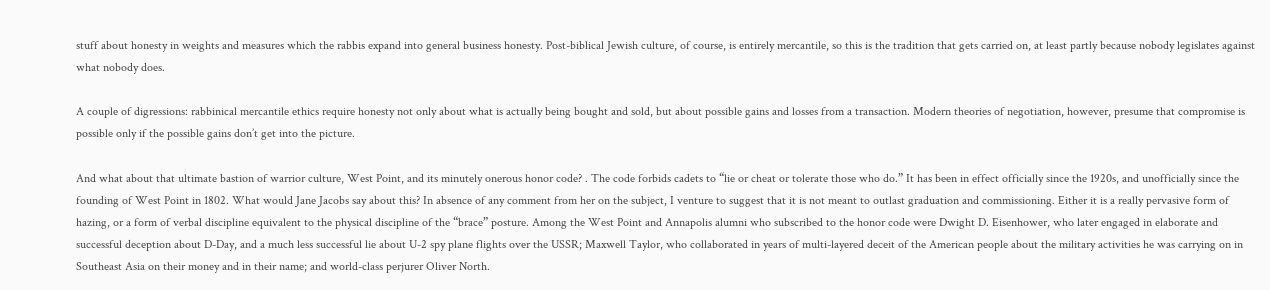stuff about honesty in weights and measures which the rabbis expand into general business honesty. Post-biblical Jewish culture, of course, is entirely mercantile, so this is the tradition that gets carried on, at least partly because nobody legislates against what nobody does.

A couple of digressions: rabbinical mercantile ethics require honesty not only about what is actually being bought and sold, but about possible gains and losses from a transaction. Modern theories of negotiation, however, presume that compromise is possible only if the possible gains don’t get into the picture.

And what about that ultimate bastion of warrior culture, West Point, and its minutely onerous honor code? . The code forbids cadets to “lie or cheat or tolerate those who do.” It has been in effect officially since the 1920s, and unofficially since the founding of West Point in 1802. What would Jane Jacobs say about this? In absence of any comment from her on the subject, I venture to suggest that it is not meant to outlast graduation and commissioning. Either it is a really pervasive form of hazing, or a form of verbal discipline equivalent to the physical discipline of the “brace” posture. Among the West Point and Annapolis alumni who subscribed to the honor code were Dwight D. Eisenhower, who later engaged in elaborate and successful deception about D-Day, and a much less successful lie about U-2 spy plane flights over the USSR; Maxwell Taylor, who collaborated in years of multi-layered deceit of the American people about the military activities he was carrying on in Southeast Asia on their money and in their name; and world-class perjurer Oliver North.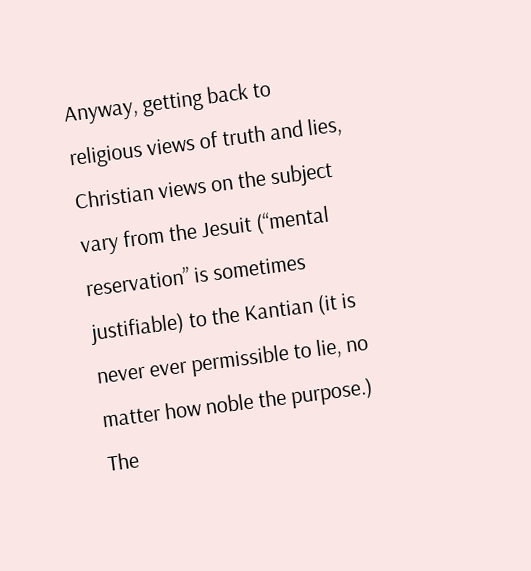Anyway, getting back to religious views of truth and lies, Christian views on the subject vary from the Jesuit (“mental reservation” is sometimes justifiable) to the Kantian (it is never ever permissible to lie, no matter how noble the purpose.) The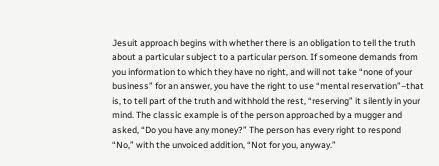Jesuit approach begins with whether there is an obligation to tell the truth about a particular subject to a particular person. If someone demands from you information to which they have no right, and will not take “none of your business” for an answer, you have the right to use “mental reservation”–that is, to tell part of the truth and withhold the rest, “reserving” it silently in your mind. The classic example is of the person approached by a mugger and asked, “Do you have any money?” The person has every right to respond “No,” with the unvoiced addition, “Not for you, anyway.”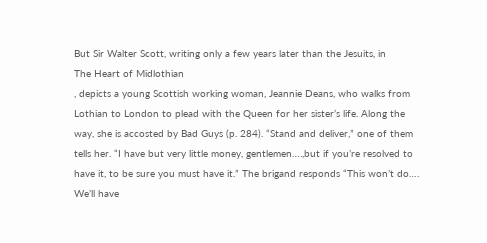But Sir Walter Scott, writing only a few years later than the Jesuits, in
The Heart of Midlothian
, depicts a young Scottish working woman, Jeannie Deans, who walks from Lothian to London to plead with the Queen for her sister’s life. Along the way, she is accosted by Bad Guys (p. 284). “Stand and deliver,” one of them tells her. “I have but very little money, gentlemen….,but if you’re resolved to have it, to be sure you must have it.” The brigand responds “This won’t do…. We’ll have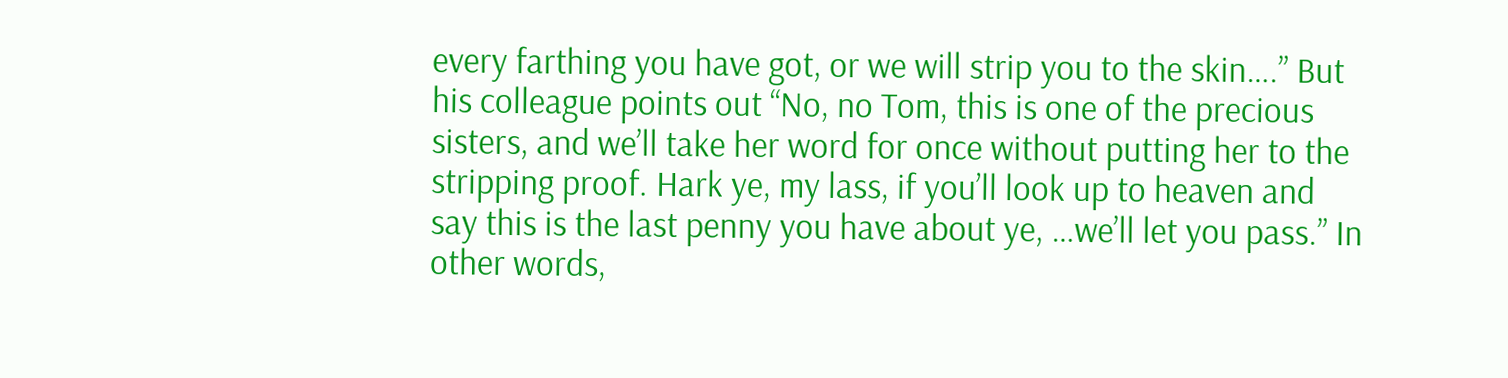every farthing you have got, or we will strip you to the skin….” But his colleague points out “No, no Tom, this is one of the precious sisters, and we’ll take her word for once without putting her to the stripping proof. Hark ye, my lass, if you’ll look up to heaven and say this is the last penny you have about ye, …we’ll let you pass.” In other words,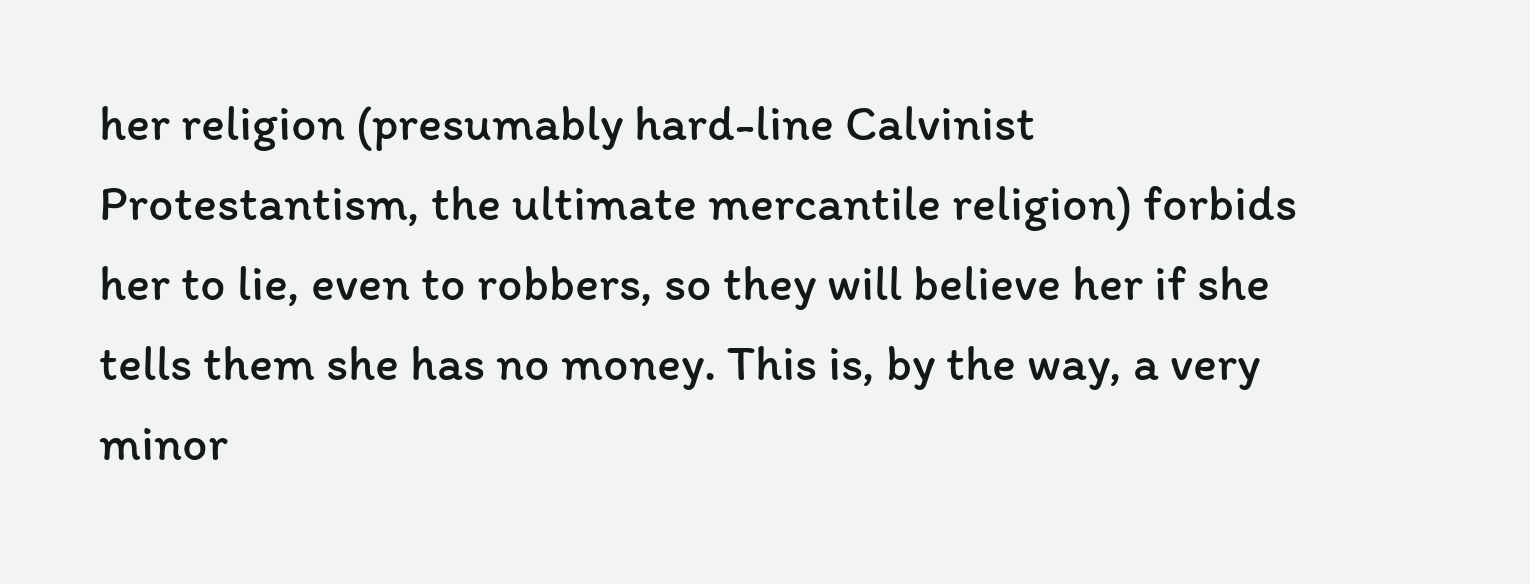her religion (presumably hard-line Calvinist Protestantism, the ultimate mercantile religion) forbids her to lie, even to robbers, so they will believe her if she tells them she has no money. This is, by the way, a very minor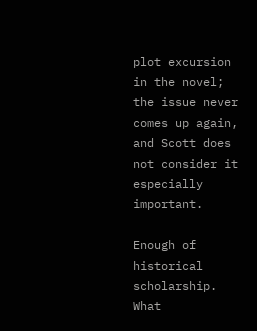plot excursion in the novel; the issue never comes up again, and Scott does not consider it especially important.

Enough of historical scholarship. What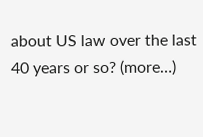about US law over the last 40 years or so? (more…)